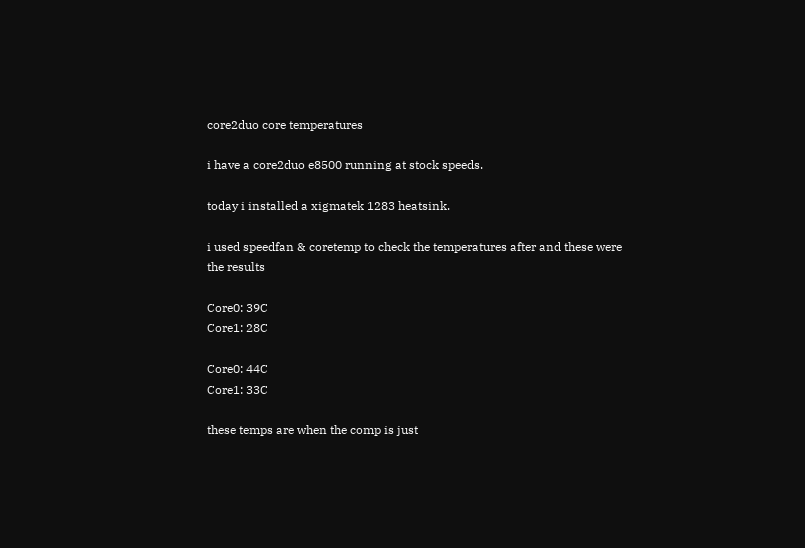core2duo core temperatures

i have a core2duo e8500 running at stock speeds.

today i installed a xigmatek 1283 heatsink.

i used speedfan & coretemp to check the temperatures after and these were the results

Core0: 39C
Core1: 28C

Core0: 44C
Core1: 33C

these temps are when the comp is just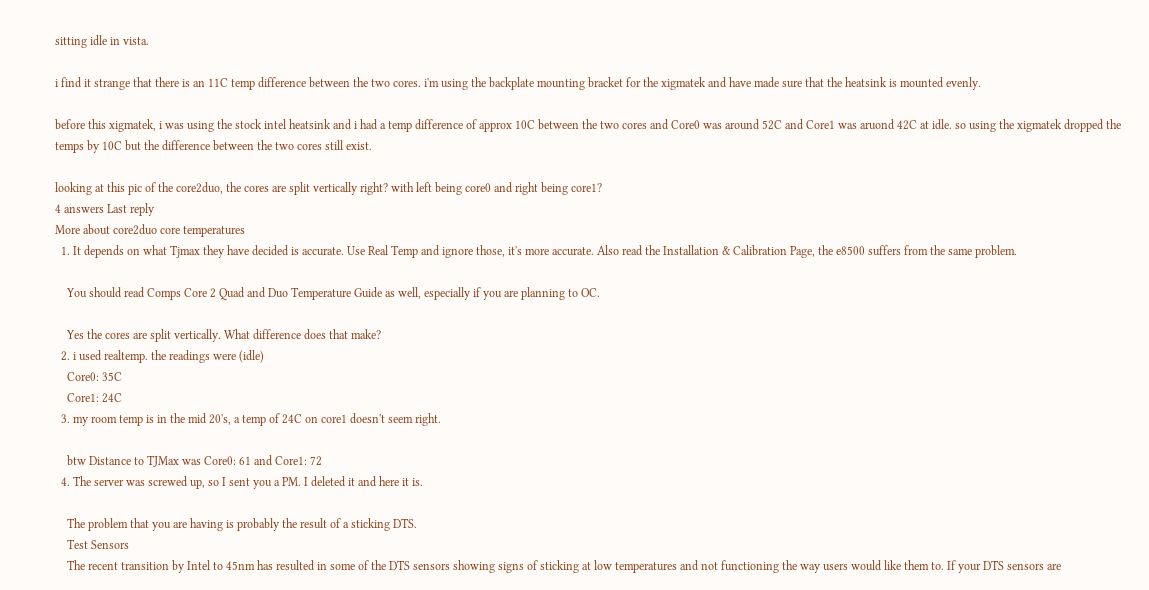sitting idle in vista.

i find it strange that there is an 11C temp difference between the two cores. i'm using the backplate mounting bracket for the xigmatek and have made sure that the heatsink is mounted evenly.

before this xigmatek, i was using the stock intel heatsink and i had a temp difference of approx 10C between the two cores and Core0 was around 52C and Core1 was aruond 42C at idle. so using the xigmatek dropped the temps by 10C but the difference between the two cores still exist.

looking at this pic of the core2duo, the cores are split vertically right? with left being core0 and right being core1?
4 answers Last reply
More about core2duo core temperatures
  1. It depends on what Tjmax they have decided is accurate. Use Real Temp and ignore those, it's more accurate. Also read the Installation & Calibration Page, the e8500 suffers from the same problem.

    You should read Comps Core 2 Quad and Duo Temperature Guide as well, especially if you are planning to OC.

    Yes the cores are split vertically. What difference does that make?
  2. i used realtemp. the readings were (idle)
    Core0: 35C
    Core1: 24C
  3. my room temp is in the mid 20's, a temp of 24C on core1 doesn't seem right.

    btw Distance to TJMax was Core0: 61 and Core1: 72
  4. The server was screwed up, so I sent you a PM. I deleted it and here it is.

    The problem that you are having is probably the result of a sticking DTS.
    Test Sensors
    The recent transition by Intel to 45nm has resulted in some of the DTS sensors showing signs of sticking at low temperatures and not functioning the way users would like them to. If your DTS sensors are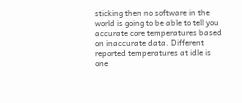sticking then no software in the world is going to be able to tell you accurate core temperatures based on inaccurate data. Different reported temperatures at idle is one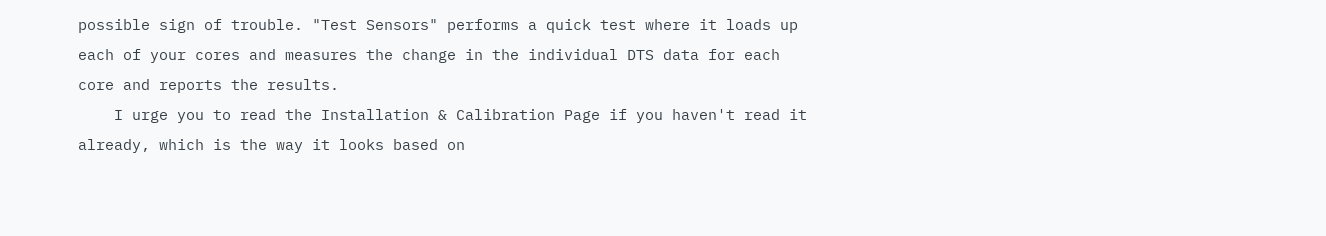possible sign of trouble. "Test Sensors" performs a quick test where it loads up each of your cores and measures the change in the individual DTS data for each core and reports the results.
    I urge you to read the Installation & Calibration Page if you haven't read it already, which is the way it looks based on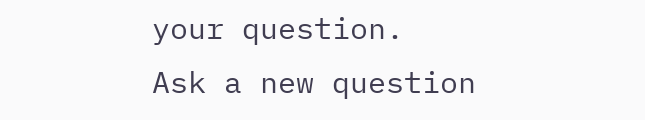your question.
Ask a new question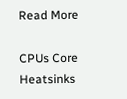Read More

CPUs Core Heatsinks